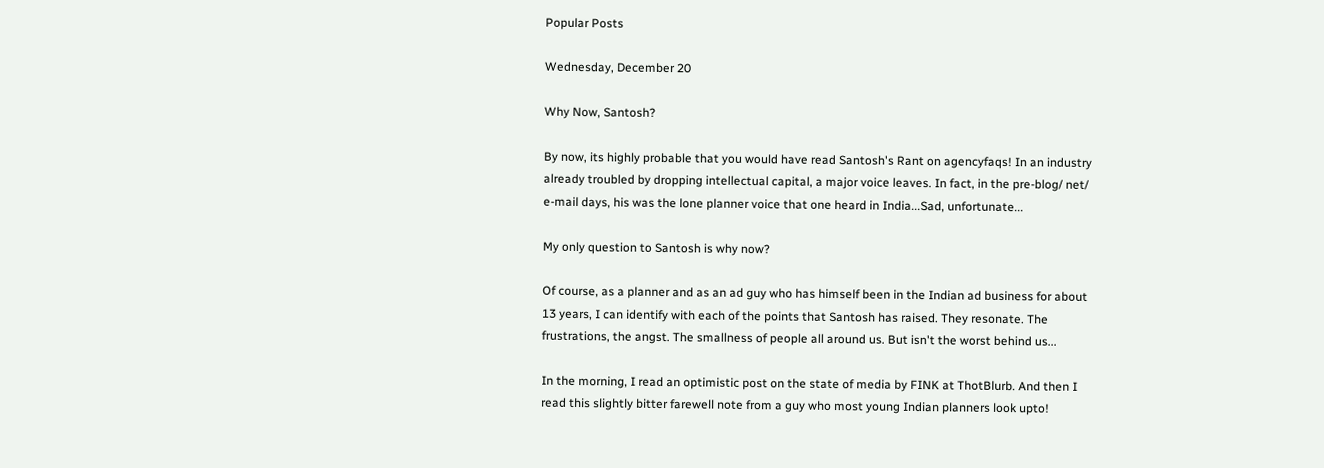Popular Posts

Wednesday, December 20

Why Now, Santosh?

By now, its highly probable that you would have read Santosh's Rant on agencyfaqs! In an industry already troubled by dropping intellectual capital, a major voice leaves. In fact, in the pre-blog/ net/ e-mail days, his was the lone planner voice that one heard in India...Sad, unfortunate...

My only question to Santosh is why now?

Of course, as a planner and as an ad guy who has himself been in the Indian ad business for about 13 years, I can identify with each of the points that Santosh has raised. They resonate. The frustrations, the angst. The smallness of people all around us. But isn't the worst behind us...

In the morning, I read an optimistic post on the state of media by FINK at ThotBlurb. And then I read this slightly bitter farewell note from a guy who most young Indian planners look upto!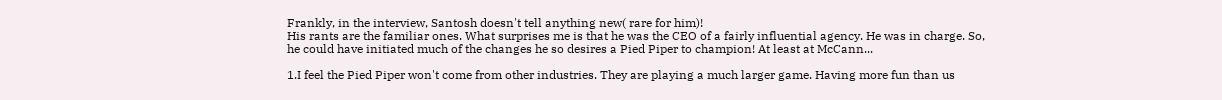Frankly, in the interview, Santosh doesn't tell anything new( rare for him)!
His rants are the familiar ones. What surprises me is that he was the CEO of a fairly influential agency. He was in charge. So, he could have initiated much of the changes he so desires a Pied Piper to champion! At least at McCann...

1.I feel the Pied Piper won't come from other industries. They are playing a much larger game. Having more fun than us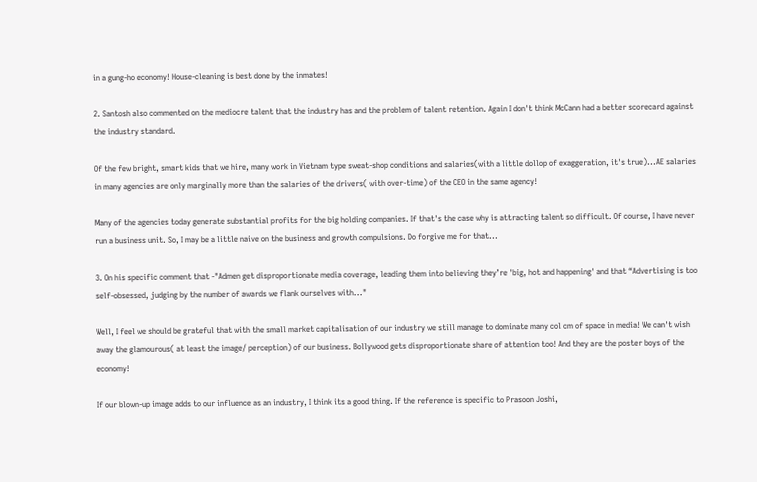in a gung-ho economy! House-cleaning is best done by the inmates!

2. Santosh also commented on the mediocre talent that the industry has and the problem of talent retention. Again I don't think McCann had a better scorecard against the industry standard.

Of the few bright, smart kids that we hire, many work in Vietnam type sweat-shop conditions and salaries(with a little dollop of exaggeration, it's true)...AE salaries in many agencies are only marginally more than the salaries of the drivers( with over-time) of the CEO in the same agency!

Many of the agencies today generate substantial profits for the big holding companies. If that's the case why is attracting talent so difficult. Of course, I have never run a business unit. So, I may be a little naive on the business and growth compulsions. Do forgive me for that...

3. On his specific comment that -"Admen get disproportionate media coverage, leading them into believing they’re 'big, hot and happening' and that “Advertising is too self-obsessed, judging by the number of awards we flank ourselves with..."

Well, I feel we should be grateful that with the small market capitalisation of our industry we still manage to dominate many col cm of space in media! We can't wish away the glamourous( at least the image/ perception) of our business. Bollywood gets disproportionate share of attention too! And they are the poster boys of the economy!

If our blown-up image adds to our influence as an industry, I think its a good thing. If the reference is specific to Prasoon Joshi,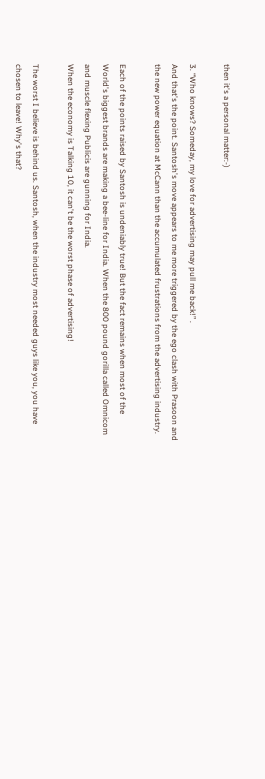then it's a personal matter:-)

3. “Who knows? Someday, my love for advertising may pull me back!” .
And that's the point. Santosh's move appears to me more triggered by the ego clash with Prasoon and the new power equation at McCann than the accumulated frustrations from the advertising industry.

Each of the points raised by Santosh is undeniably true! But the fact remains when most of the World's biggest brands are making a bee-line for India. When the 800 pound gorilla called Omnicom and muscle flexing Publicis are gunning for India.
When the economy is Talking 10, it can't be the worst phase of advertising!

The worst I believe is behind us. Santosh, when the industry most needed guys like you, you have chosen to leave! Why's that?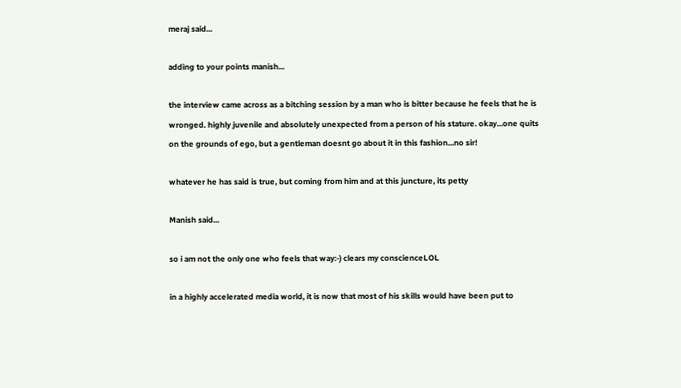meraj said...

adding to your points manish...

the interview came across as a bitching session by a man who is bitter because he feels that he is wronged. highly juvenile and absolutely unexpected from a person of his stature. okay...one quits on the grounds of ego, but a gentleman doesnt go about it in this fashion...no sir!

whatever he has said is true, but coming from him and at this juncture, its petty

Manish said...

so i am not the only one who feels that way:-) clears my conscienceLOL

in a highly accelerated media world, it is now that most of his skills would have been put to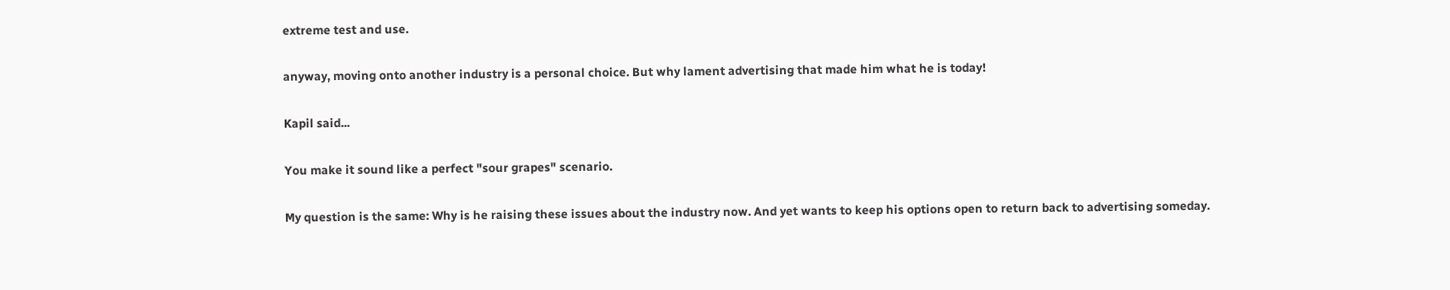extreme test and use.

anyway, moving onto another industry is a personal choice. But why lament advertising that made him what he is today!

Kapil said...

You make it sound like a perfect "sour grapes" scenario.

My question is the same: Why is he raising these issues about the industry now. And yet wants to keep his options open to return back to advertising someday.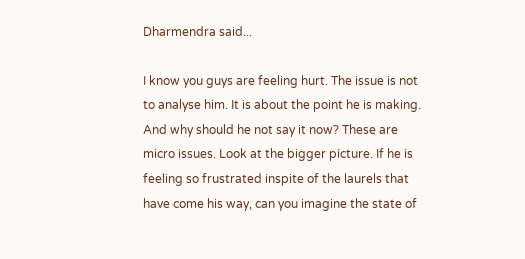Dharmendra said...

I know you guys are feeling hurt. The issue is not to analyse him. It is about the point he is making. And why should he not say it now? These are micro issues. Look at the bigger picture. If he is feeling so frustrated inspite of the laurels that have come his way, can you imagine the state of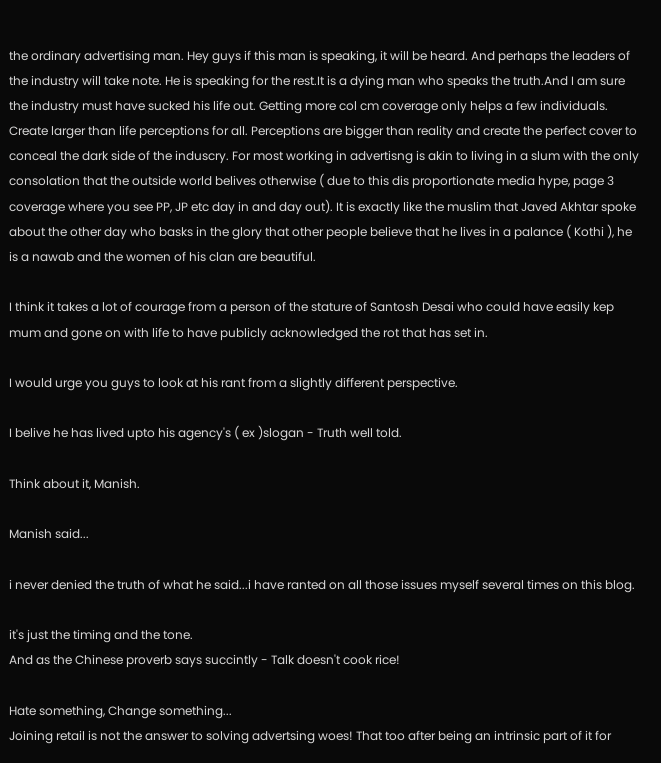the ordinary advertising man. Hey guys if this man is speaking, it will be heard. And perhaps the leaders of the industry will take note. He is speaking for the rest.It is a dying man who speaks the truth.And I am sure the industry must have sucked his life out. Getting more col cm coverage only helps a few individuals. Create larger than life perceptions for all. Perceptions are bigger than reality and create the perfect cover to conceal the dark side of the induscry. For most working in advertisng is akin to living in a slum with the only consolation that the outside world belives otherwise ( due to this dis proportionate media hype, page 3 coverage where you see PP, JP etc day in and day out). It is exactly like the muslim that Javed Akhtar spoke about the other day who basks in the glory that other people believe that he lives in a palance ( Kothi ), he is a nawab and the women of his clan are beautiful.

I think it takes a lot of courage from a person of the stature of Santosh Desai who could have easily kep mum and gone on with life to have publicly acknowledged the rot that has set in.

I would urge you guys to look at his rant from a slightly different perspective.

I belive he has lived upto his agency's ( ex )slogan - Truth well told.

Think about it, Manish.

Manish said...

i never denied the truth of what he said...i have ranted on all those issues myself several times on this blog.

it's just the timing and the tone.
And as the Chinese proverb says succintly - Talk doesn't cook rice!

Hate something, Change something...
Joining retail is not the answer to solving advertsing woes! That too after being an intrinsic part of it for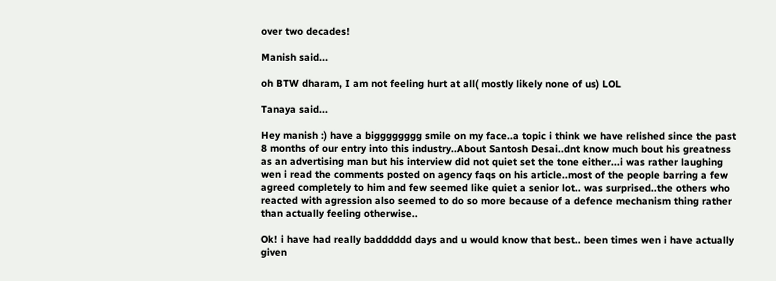over two decades!

Manish said...

oh BTW dharam, I am not feeling hurt at all( mostly likely none of us) LOL

Tanaya said...

Hey manish :) have a bigggggggg smile on my face..a topic i think we have relished since the past 8 months of our entry into this industry..About Santosh Desai..dnt know much bout his greatness as an advertising man but his interview did not quiet set the tone either...i was rather laughing wen i read the comments posted on agency faqs on his article..most of the people barring a few agreed completely to him and few seemed like quiet a senior lot.. was surprised..the others who reacted with agression also seemed to do so more because of a defence mechanism thing rather than actually feeling otherwise..

Ok! i have had really badddddd days and u would know that best.. been times wen i have actually given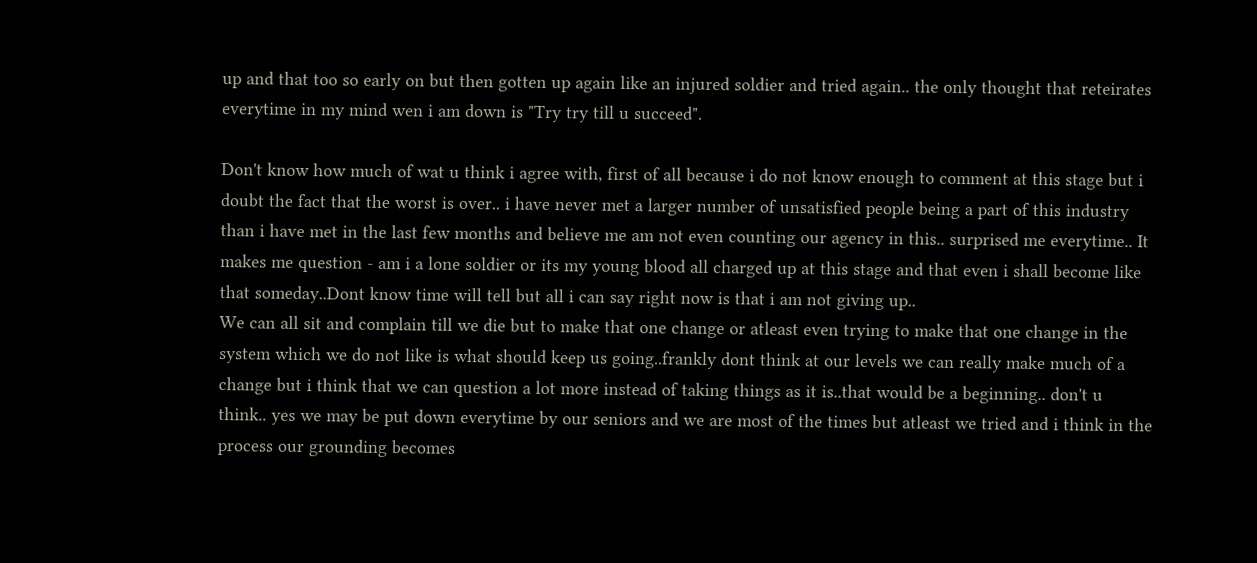up and that too so early on but then gotten up again like an injured soldier and tried again.. the only thought that reteirates everytime in my mind wen i am down is "Try try till u succeed".

Don't know how much of wat u think i agree with, first of all because i do not know enough to comment at this stage but i doubt the fact that the worst is over.. i have never met a larger number of unsatisfied people being a part of this industry than i have met in the last few months and believe me am not even counting our agency in this.. surprised me everytime.. It makes me question - am i a lone soldier or its my young blood all charged up at this stage and that even i shall become like that someday..Dont know time will tell but all i can say right now is that i am not giving up..
We can all sit and complain till we die but to make that one change or atleast even trying to make that one change in the system which we do not like is what should keep us going..frankly dont think at our levels we can really make much of a change but i think that we can question a lot more instead of taking things as it is..that would be a beginning.. don't u think.. yes we may be put down everytime by our seniors and we are most of the times but atleast we tried and i think in the process our grounding becomes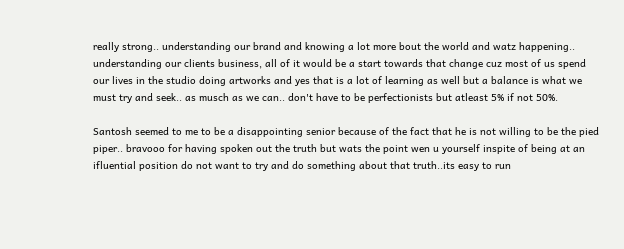really strong.. understanding our brand and knowing a lot more bout the world and watz happening.. understanding our clients business, all of it would be a start towards that change cuz most of us spend our lives in the studio doing artworks and yes that is a lot of learning as well but a balance is what we must try and seek.. as musch as we can.. don't have to be perfectionists but atleast 5% if not 50%.

Santosh seemed to me to be a disappointing senior because of the fact that he is not willing to be the pied piper.. bravooo for having spoken out the truth but wats the point wen u yourself inspite of being at an ifluential position do not want to try and do something about that truth..its easy to run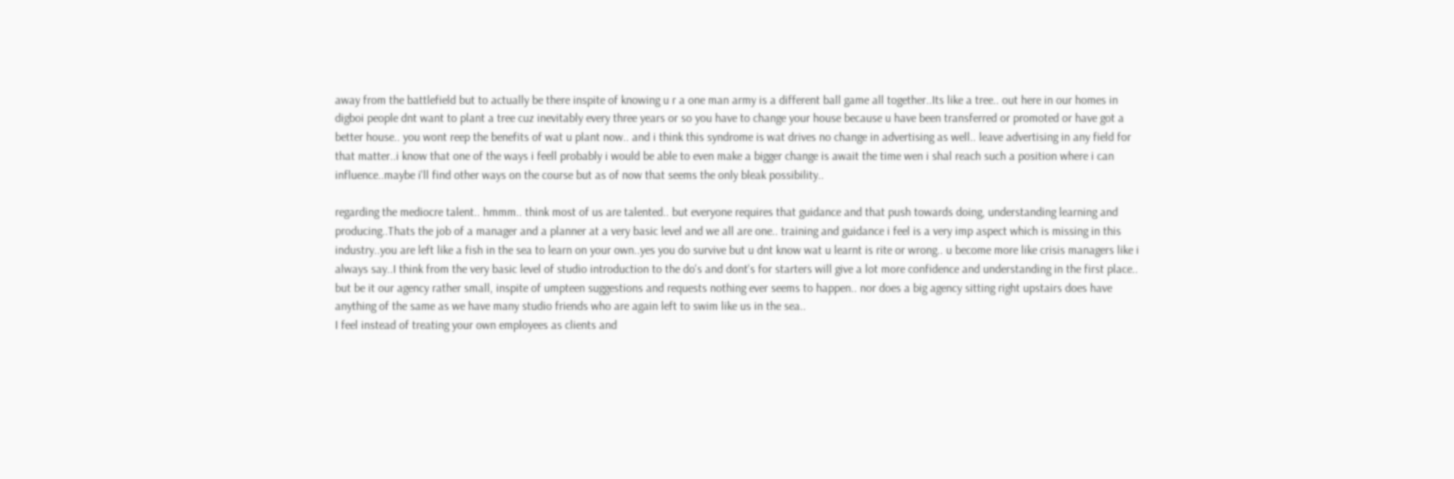away from the battlefield but to actually be there inspite of knowing u r a one man army is a different ball game all together..Its like a tree.. out here in our homes in digboi people dnt want to plant a tree cuz inevitably every three years or so you have to change your house because u have been transferred or promoted or have got a better house.. you wont reep the benefits of wat u plant now.. and i think this syndrome is wat drives no change in advertising as well.. leave advertising in any field for that matter..i know that one of the ways i feell probably i would be able to even make a bigger change is await the time wen i shal reach such a position where i can influence..maybe i'll find other ways on the course but as of now that seems the only bleak possibility..

regarding the mediocre talent.. hmmm.. think most of us are talented.. but everyone requires that guidance and that push towards doing, understanding learning and producing..Thats the job of a manager and a planner at a very basic level and we all are one.. training and guidance i feel is a very imp aspect which is missing in this industry..you are left like a fish in the sea to learn on your own..yes you do survive but u dnt know wat u learnt is rite or wrong.. u become more like crisis managers like i always say..I think from the very basic level of studio introduction to the do's and dont's for starters will give a lot more confidence and understanding in the first place.. but be it our agency rather small, inspite of umpteen suggestions and requests nothing ever seems to happen.. nor does a big agency sitting right upstairs does have anything of the same as we have many studio friends who are again left to swim like us in the sea..
I feel instead of treating your own employees as clients and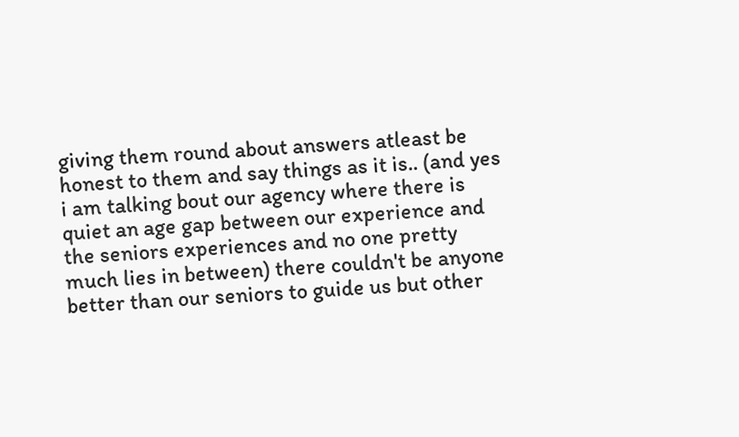giving them round about answers atleast be honest to them and say things as it is.. (and yes i am talking bout our agency where there is quiet an age gap between our experience and the seniors experiences and no one pretty much lies in between) there couldn't be anyone better than our seniors to guide us but other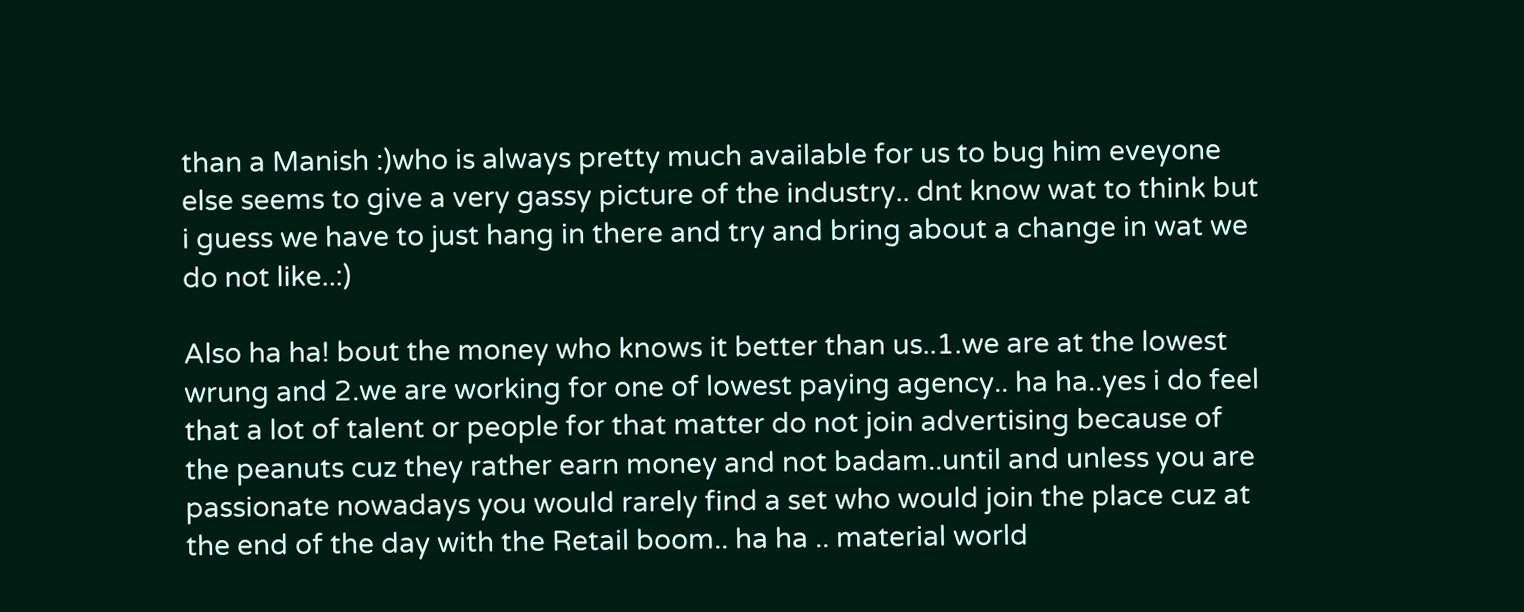than a Manish :)who is always pretty much available for us to bug him eveyone else seems to give a very gassy picture of the industry.. dnt know wat to think but i guess we have to just hang in there and try and bring about a change in wat we do not like..:)

Also ha ha! bout the money who knows it better than us..1.we are at the lowest wrung and 2.we are working for one of lowest paying agency.. ha ha..yes i do feel that a lot of talent or people for that matter do not join advertising because of the peanuts cuz they rather earn money and not badam..until and unless you are passionate nowadays you would rarely find a set who would join the place cuz at the end of the day with the Retail boom.. ha ha .. material world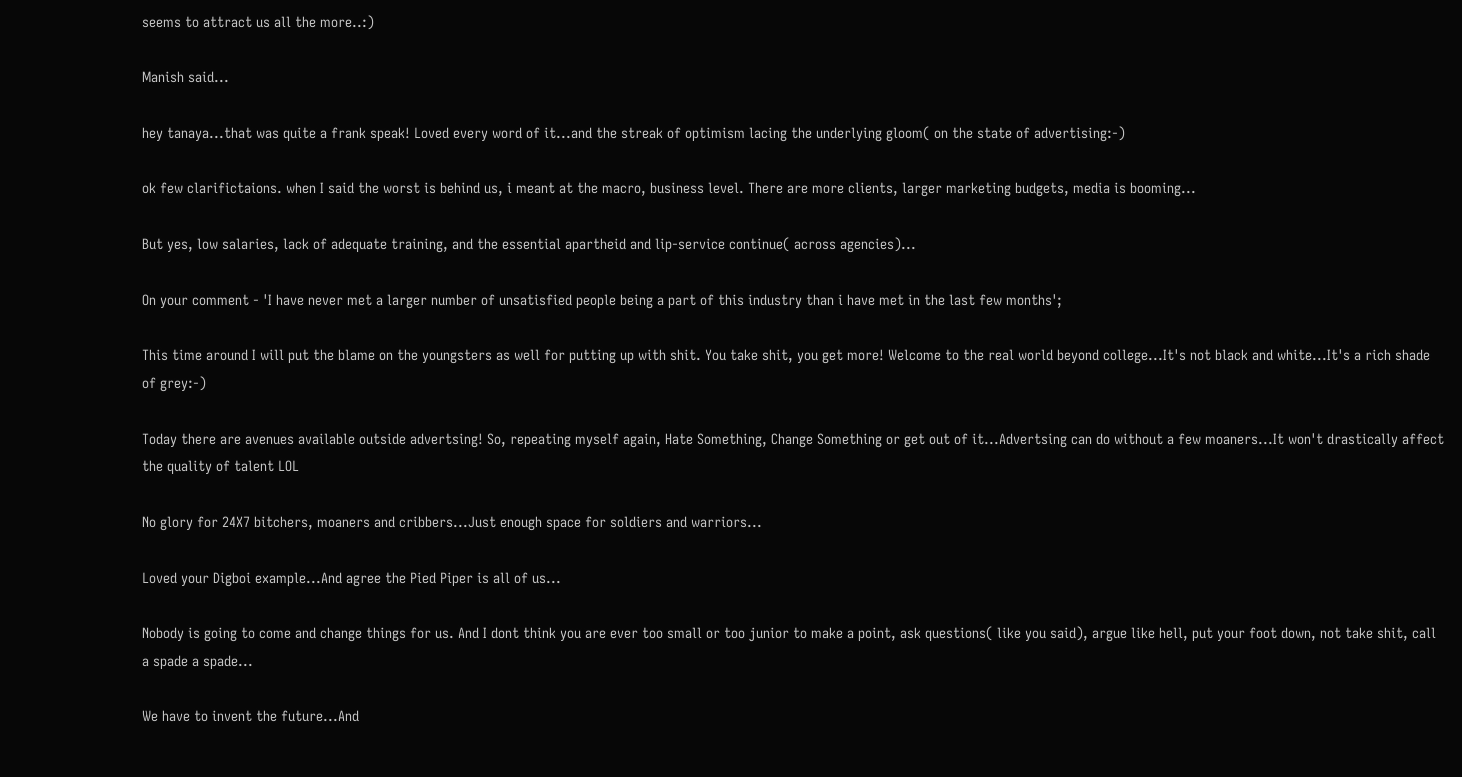seems to attract us all the more..:)

Manish said...

hey tanaya...that was quite a frank speak! Loved every word of it...and the streak of optimism lacing the underlying gloom( on the state of advertising:-)

ok few clarifictaions. when I said the worst is behind us, i meant at the macro, business level. There are more clients, larger marketing budgets, media is booming...

But yes, low salaries, lack of adequate training, and the essential apartheid and lip-service continue( across agencies)...

On your comment - 'I have never met a larger number of unsatisfied people being a part of this industry than i have met in the last few months';

This time around I will put the blame on the youngsters as well for putting up with shit. You take shit, you get more! Welcome to the real world beyond college...It's not black and white...It's a rich shade of grey:-)

Today there are avenues available outside advertsing! So, repeating myself again, Hate Something, Change Something or get out of it...Advertsing can do without a few moaners...It won't drastically affect the quality of talent LOL

No glory for 24X7 bitchers, moaners and cribbers...Just enough space for soldiers and warriors...

Loved your Digboi example...And agree the Pied Piper is all of us...

Nobody is going to come and change things for us. And I dont think you are ever too small or too junior to make a point, ask questions( like you said), argue like hell, put your foot down, not take shit, call a spade a spade...

We have to invent the future...And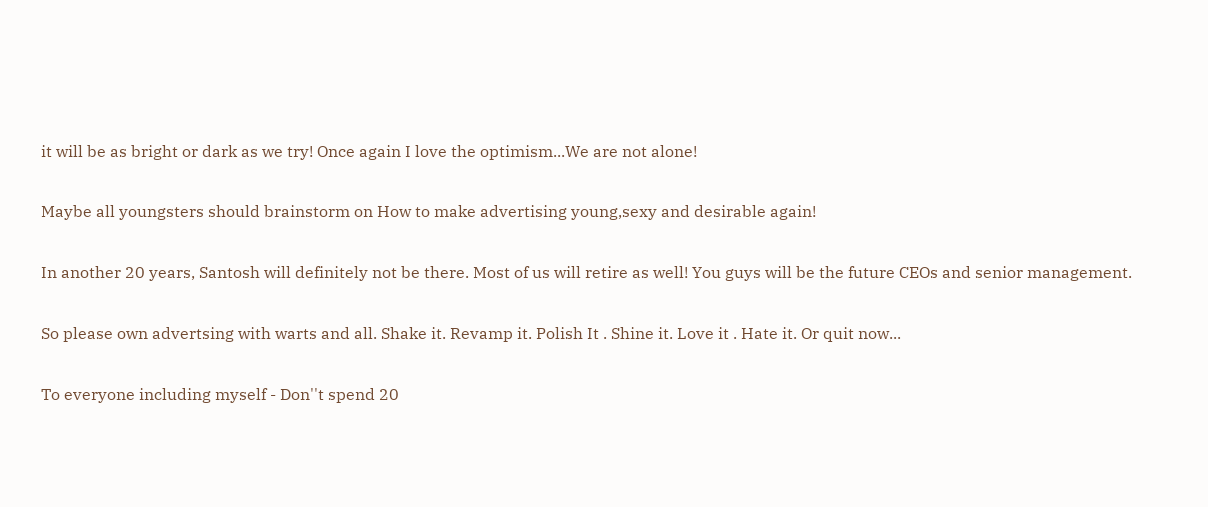it will be as bright or dark as we try! Once again I love the optimism...We are not alone!

Maybe all youngsters should brainstorm on How to make advertising young,sexy and desirable again!

In another 20 years, Santosh will definitely not be there. Most of us will retire as well! You guys will be the future CEOs and senior management.

So please own advertsing with warts and all. Shake it. Revamp it. Polish It . Shine it. Love it . Hate it. Or quit now...

To everyone including myself - Don''t spend 20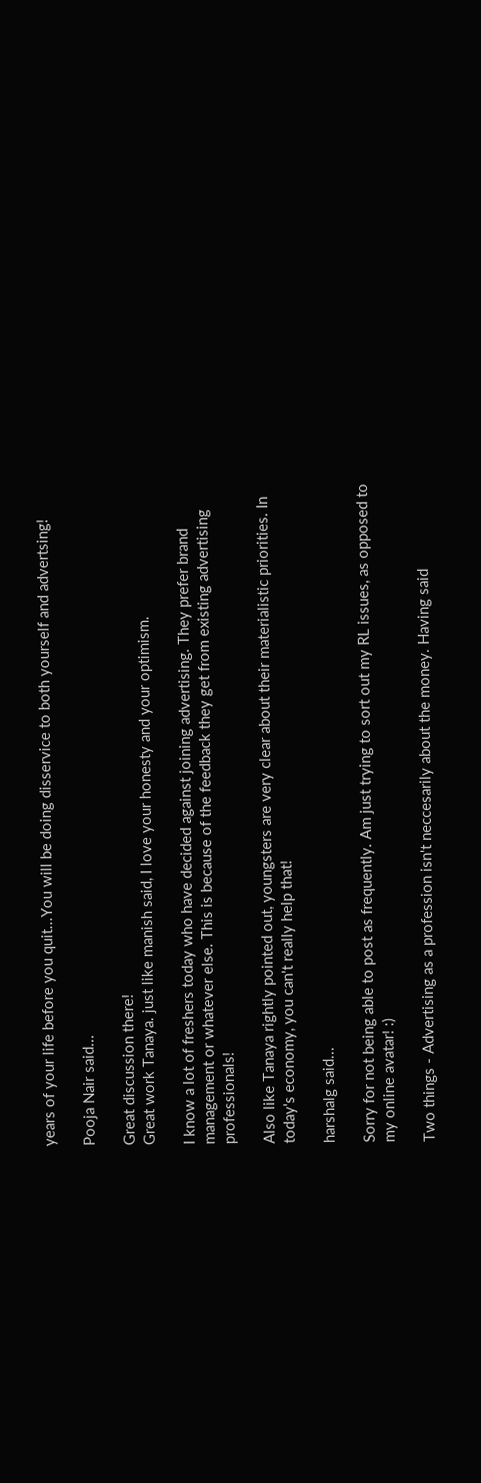years of your life before you quit...You will be doing disservice to both yourself and advertsing!

Pooja Nair said...

Great discussion there!
Great work Tanaya. just like manish said, I love your honesty and your optimism.

I know a lot of freshers today who have decided against joining advertising. They prefer brand management or whatever else. This is because of the feedback they get from existing advertising professionals!

Also like Tanaya rightly pointed out, youngsters are very clear about their materialistic priorities. In today's economy, you can't really help that!

harshalg said...

Sorry for not being able to post as frequently. Am just trying to sort out my RL issues, as opposed to my online avatar! :)

Two things - Advertising as a profession isn't neccesarily about the money. Having said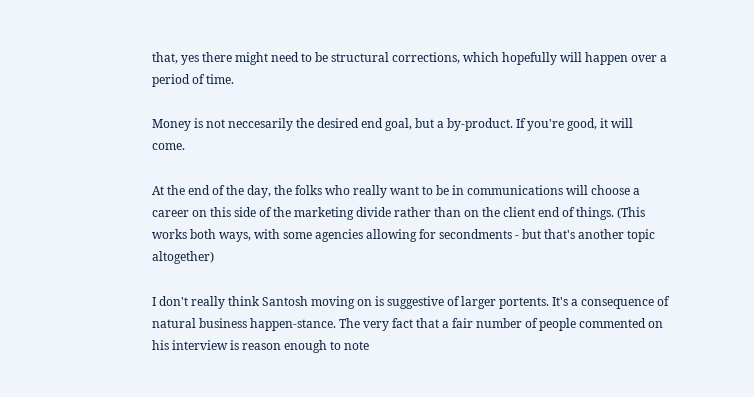that, yes there might need to be structural corrections, which hopefully will happen over a period of time.

Money is not neccesarily the desired end goal, but a by-product. If you're good, it will come.

At the end of the day, the folks who really want to be in communications will choose a career on this side of the marketing divide rather than on the client end of things. (This works both ways, with some agencies allowing for secondments - but that's another topic altogether)

I don't really think Santosh moving on is suggestive of larger portents. It's a consequence of natural business happen-stance. The very fact that a fair number of people commented on his interview is reason enough to note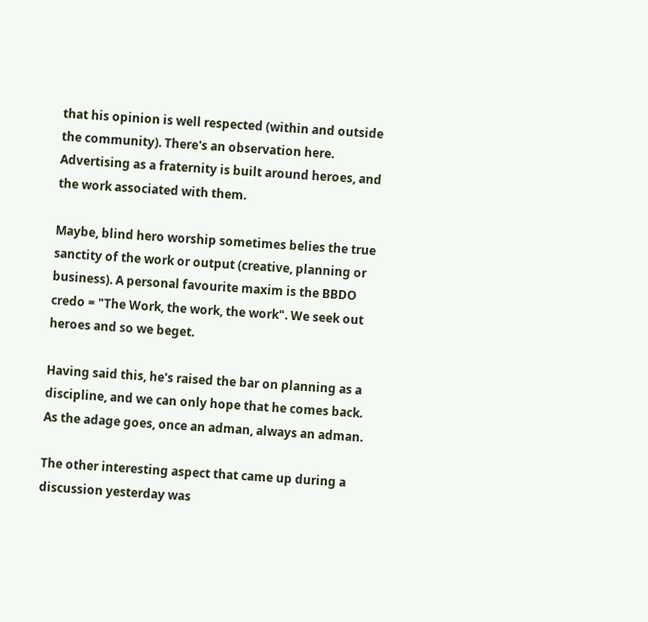that his opinion is well respected (within and outside the community). There's an observation here. Advertising as a fraternity is built around heroes, and the work associated with them.

Maybe, blind hero worship sometimes belies the true sanctity of the work or output (creative, planning or business). A personal favourite maxim is the BBDO credo = "The Work, the work, the work". We seek out heroes and so we beget.

Having said this, he's raised the bar on planning as a discipline, and we can only hope that he comes back. As the adage goes, once an adman, always an adman.

The other interesting aspect that came up during a discussion yesterday was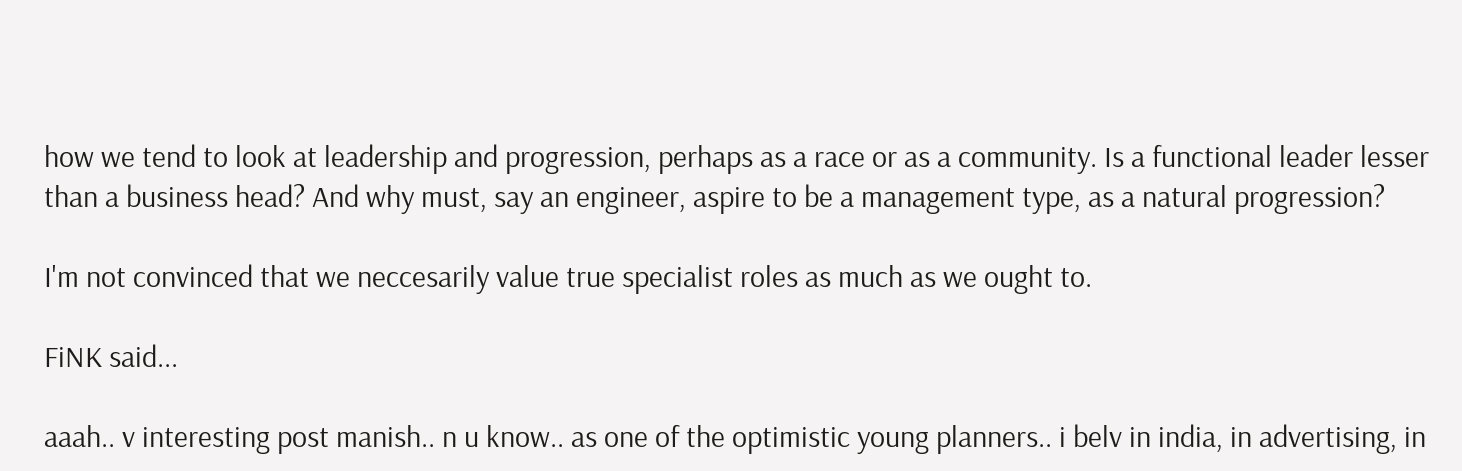how we tend to look at leadership and progression, perhaps as a race or as a community. Is a functional leader lesser than a business head? And why must, say an engineer, aspire to be a management type, as a natural progression?

I'm not convinced that we neccesarily value true specialist roles as much as we ought to.

FiNK said...

aaah.. v interesting post manish.. n u know.. as one of the optimistic young planners.. i belv in india, in advertising, in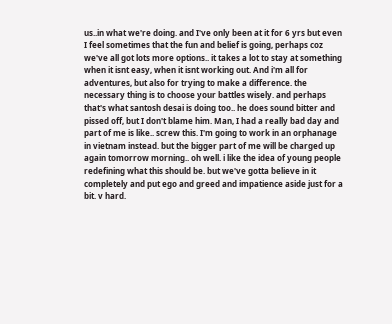us..in what we're doing. and I've only been at it for 6 yrs but even I feel sometimes that the fun and belief is going, perhaps coz we've all got lots more options.. it takes a lot to stay at something when it isnt easy, when it isnt working out. And i'm all for adventures, but also for trying to make a difference. the necessary thing is to choose your battles wisely. and perhaps that's what santosh desai is doing too.. he does sound bitter and pissed off, but I don't blame him. Man, I had a really bad day and part of me is like.. screw this. I'm going to work in an orphanage in vietnam instead. but the bigger part of me will be charged up again tomorrow morning.. oh well. i like the idea of young people redefining what this should be. but we've gotta believe in it completely and put ego and greed and impatience aside just for a bit. v hard.